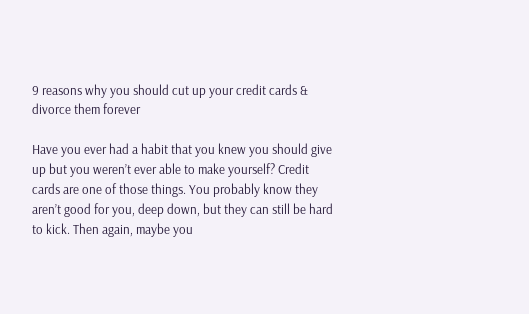9 reasons why you should cut up your credit cards & divorce them forever

Have you ever had a habit that you knew you should give up but you weren’t ever able to make yourself? Credit cards are one of those things. You probably know they aren’t good for you, deep down, but they can still be hard to kick. Then again, maybe you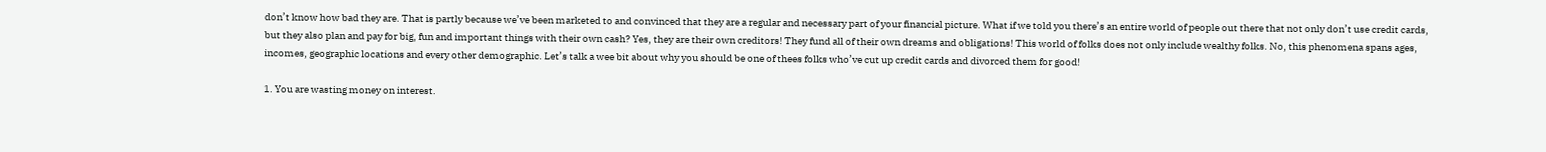don’t know how bad they are. That is partly because we’ve been marketed to and convinced that they are a regular and necessary part of your financial picture. What if we told you there’s an entire world of people out there that not only don’t use credit cards, but they also plan and pay for big, fun and important things with their own cash? Yes, they are their own creditors! They fund all of their own dreams and obligations! This world of folks does not only include wealthy folks. No, this phenomena spans ages, incomes, geographic locations and every other demographic. Let’s talk a wee bit about why you should be one of thees folks who’ve cut up credit cards and divorced them for good!

1. You are wasting money on interest.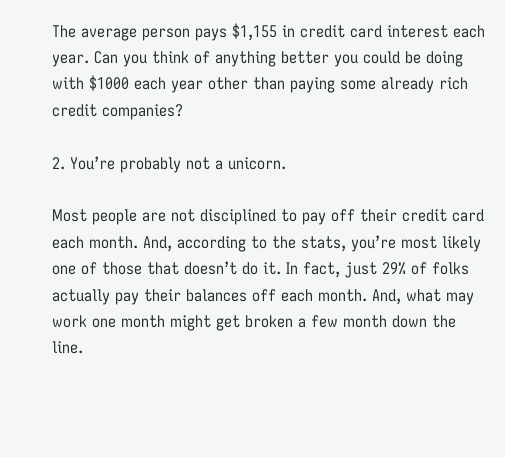The average person pays $1,155 in credit card interest each year. Can you think of anything better you could be doing with $1000 each year other than paying some already rich credit companies?

2. You’re probably not a unicorn.

Most people are not disciplined to pay off their credit card each month. And, according to the stats, you’re most likely one of those that doesn’t do it. In fact, just 29% of folks actually pay their balances off each month. And, what may work one month might get broken a few month down the line.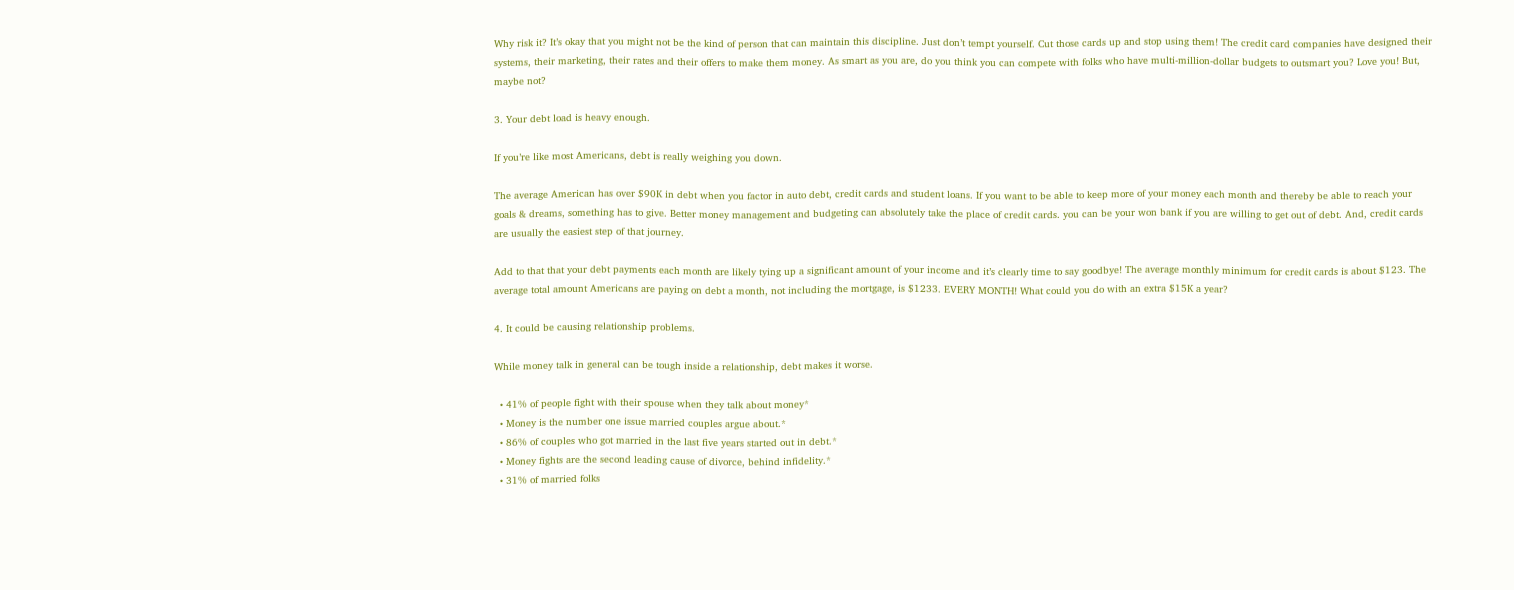Why risk it? It’s okay that you might not be the kind of person that can maintain this discipline. Just don’t tempt yourself. Cut those cards up and stop using them! The credit card companies have designed their systems, their marketing, their rates and their offers to make them money. As smart as you are, do you think you can compete with folks who have multi-million-dollar budgets to outsmart you? Love you! But, maybe not?

3. Your debt load is heavy enough.

If you’re like most Americans, debt is really weighing you down.

The average American has over $90K in debt when you factor in auto debt, credit cards and student loans. If you want to be able to keep more of your money each month and thereby be able to reach your goals & dreams, something has to give. Better money management and budgeting can absolutely take the place of credit cards. you can be your won bank if you are willing to get out of debt. And, credit cards are usually the easiest step of that journey.

Add to that that your debt payments each month are likely tying up a significant amount of your income and it’s clearly time to say goodbye! The average monthly minimum for credit cards is about $123. The average total amount Americans are paying on debt a month, not including the mortgage, is $1233. EVERY MONTH! What could you do with an extra $15K a year?

4. It could be causing relationship problems.

While money talk in general can be tough inside a relationship, debt makes it worse.

  • 41% of people fight with their spouse when they talk about money*
  • Money is the number one issue married couples argue about.*
  • 86% of couples who got married in the last five years started out in debt.*
  • Money fights are the second leading cause of divorce, behind infidelity.*
  • 31% of married folks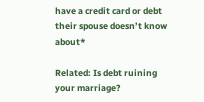have a credit card or debt their spouse doesn’t know about*

Related: Is debt ruining your marriage?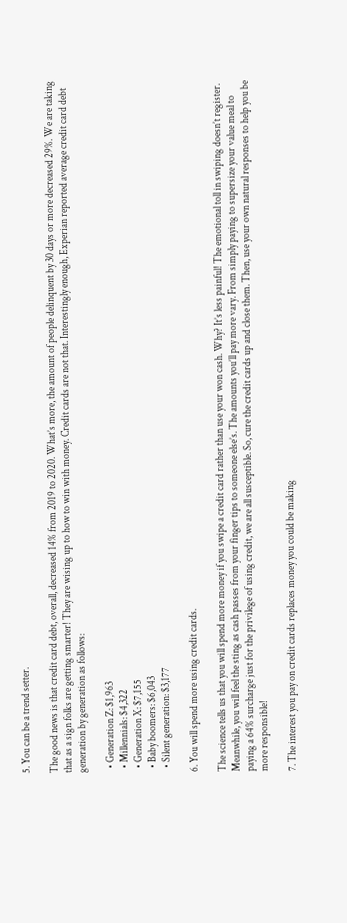5. You can be a trend setter.

The good news is that credit card debt, overall, decreased 14% from 2019 to 2020. What’s more, the amount of people delinquent by 30 days or more decreased 29%. We are taking that as a sign folks are getting smarter! They are wising up to how to win with money. Credit cards are not that. Interestingly enough, Experian reported average credit card debt generation by generation as follows:

  • Generation Z: $1,963
  • Millennials: $4,322
  • Generation X: $7,155
  • Baby boomers: $6,043
  • Silent generation: $3,177

6. You will spend more using credit cards.

The science tells us that you will spend more money if you swipe a credit card rather than use your won cash. Why? It’s less painful! The emotional toll in swiping doesn’t register. Meanwhile, you will feel the sting as cash passes from your finger tips to someone else’s. The amounts you’ll pay more vary. From simply paying to supersize your value meal to paying a 64% surcharge just for the privilege of using credit, we are all susceptible. So, cure the credit cards up and close them. Then, use your own natural responses to help you be more responsible!

7. The interest you pay on credit cards replaces money you could be making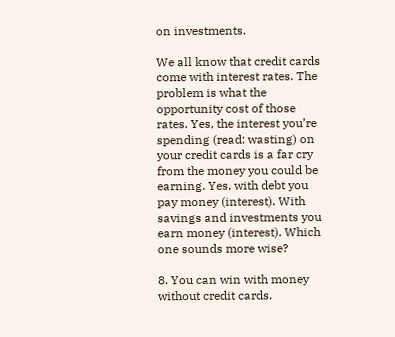on investments.

We all know that credit cards come with interest rates. The problem is what the opportunity cost of those rates. Yes, the interest you’re spending (read: wasting) on your credit cards is a far cry from the money you could be earning. Yes, with debt you pay money (interest). With savings and investments you earn money (interest). Which one sounds more wise?

8. You can win with money without credit cards.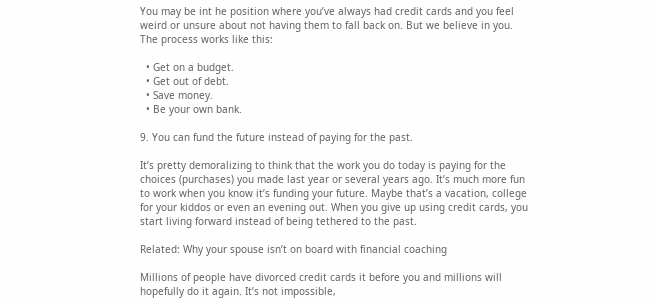You may be int he position where you’ve always had credit cards and you feel weird or unsure about not having them to fall back on. But we believe in you. The process works like this:

  • Get on a budget.
  • Get out of debt.
  • Save money.
  • Be your own bank.

9. You can fund the future instead of paying for the past.

It’s pretty demoralizing to think that the work you do today is paying for the choices (purchases) you made last year or several years ago. It’s much more fun to work when you know it’s funding your future. Maybe that’s a vacation, college for your kiddos or even an evening out. When you give up using credit cards, you start living forward instead of being tethered to the past.

Related: Why your spouse isn’t on board with financial coaching

Millions of people have divorced credit cards it before you and millions will hopefully do it again. It’s not impossible,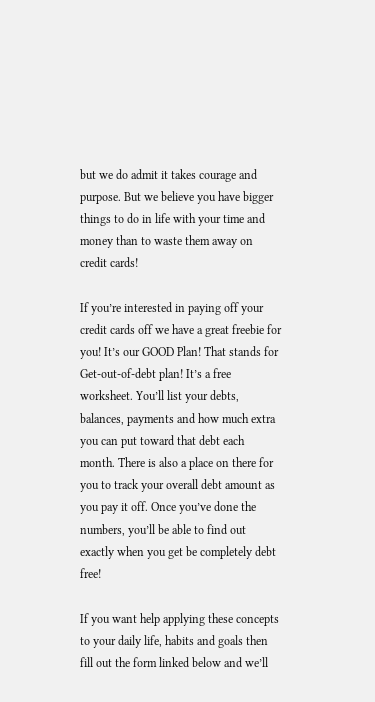but we do admit it takes courage and purpose. But we believe you have bigger things to do in life with your time and money than to waste them away on credit cards!

If you’re interested in paying off your credit cards off we have a great freebie for you! It’s our GOOD Plan! That stands for Get-out-of-debt plan! It’s a free worksheet. You’ll list your debts, balances, payments and how much extra you can put toward that debt each month. There is also a place on there for you to track your overall debt amount as you pay it off. Once you’ve done the numbers, you’ll be able to find out exactly when you get be completely debt free!

If you want help applying these concepts to your daily life, habits and goals then fill out the form linked below and we’ll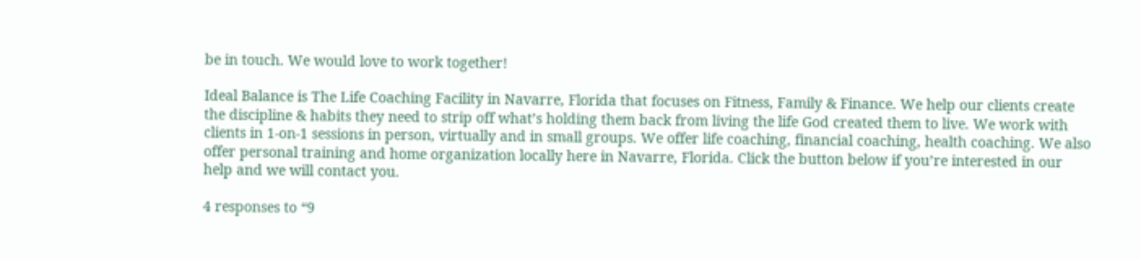be in touch. We would love to work together!

Ideal Balance is The Life Coaching Facility in Navarre, Florida that focuses on Fitness, Family & Finance. We help our clients create the discipline & habits they need to strip off what’s holding them back from living the life God created them to live. We work with clients in 1-on-1 sessions in person, virtually and in small groups. We offer life coaching, financial coaching, health coaching. We also offer personal training and home organization locally here in Navarre, Florida. Click the button below if you’re interested in our help and we will contact you.

4 responses to “9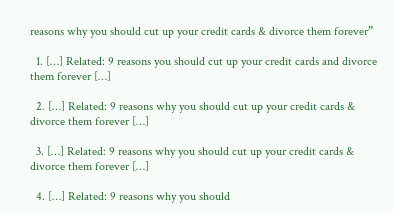reasons why you should cut up your credit cards & divorce them forever”

  1. […] Related: 9 reasons you should cut up your credit cards and divorce them forever […]

  2. […] Related: 9 reasons why you should cut up your credit cards & divorce them forever […]

  3. […] Related: 9 reasons why you should cut up your credit cards & divorce them forever […]

  4. […] Related: 9 reasons why you should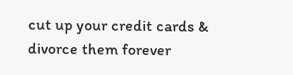cut up your credit cards & divorce them forever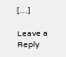[…]

Leave a Reply